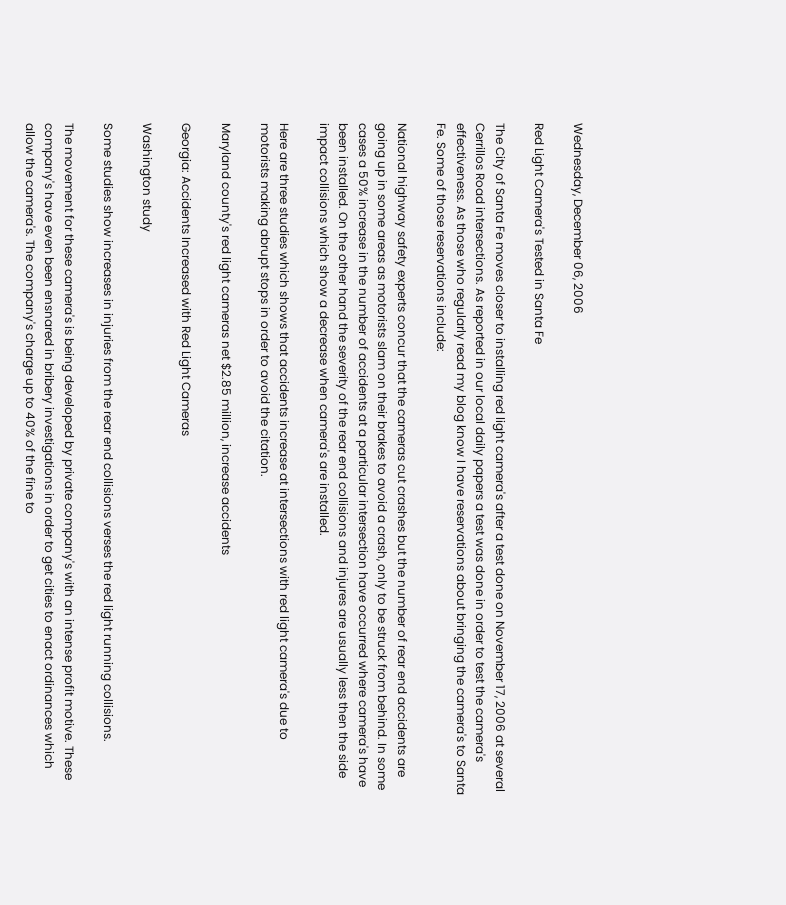Wednesday, December 06, 2006

Red Light Camera's Tested in Santa Fe

The City of Santa Fe moves closer to installing red light camera's after a test done on November 17, 2006 at several Cerrillos Road intersections. As reported in our local daily papers a test was done in order to test the camera's effectiveness. As those who regularly read my blog know I have reservations about bringing the camera's to Santa Fe. Some of those reservations include:

National highway safety experts concur that the cameras cut crashes but the number of rear end accidents are going up in some areas as motorists slam on their brakes to avoid a crash, only to be struck from behind. In some cases a 50% increase in the number of accidents at a particular intersection have occurred where camera's have been installed. On the other hand the severity of the rear end collisions and injures are usually less then the side impact collisions which show a decrease when camera's are installed.

Here are three studies which shows that accidents increase at intersections with red light camera's due to motorists making abrupt stops in order to avoid the citation.

Maryland county's red light cameras net $2.85 million, increase accidents

Georgia: Accidents Increased with Red Light Cameras

Washington study

Some studies show increases in injuries from the rear end collisions verses the red light running collisions.

The movement for these camera's is being developed by private company's with an intense profit motive. These company's have even been ensnared in bribery investigations in order to get cities to enact ordinances which allow the camera's. The company's charge up to 40% of the fine to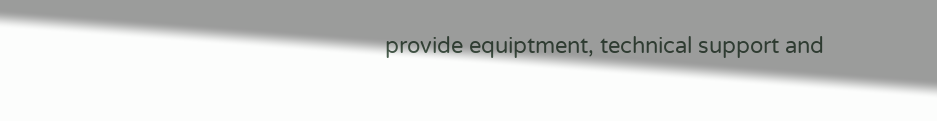provide equiptment, technical support and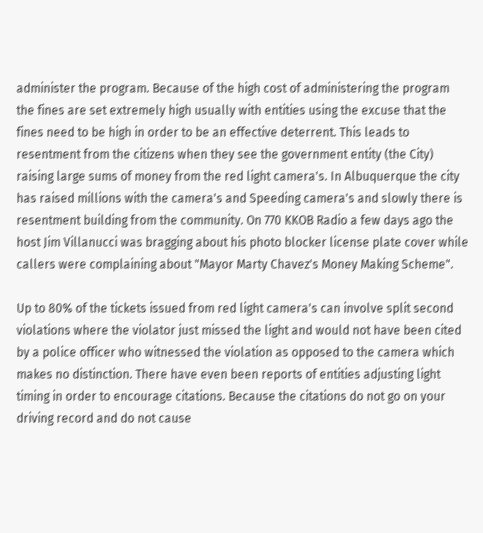administer the program. Because of the high cost of administering the program the fines are set extremely high usually with entities using the excuse that the fines need to be high in order to be an effective deterrent. This leads to resentment from the citizens when they see the government entity (the City) raising large sums of money from the red light camera's. In Albuquerque the city has raised millions with the camera's and Speeding camera's and slowly there is resentment building from the community. On 770 KKOB Radio a few days ago the host Jim Villanucci was bragging about his photo blocker license plate cover while callers were complaining about "Mayor Marty Chavez's Money Making Scheme".

Up to 80% of the tickets issued from red light camera's can involve split second violations where the violator just missed the light and would not have been cited by a police officer who witnessed the violation as opposed to the camera which makes no distinction. There have even been reports of entities adjusting light timing in order to encourage citations. Because the citations do not go on your driving record and do not cause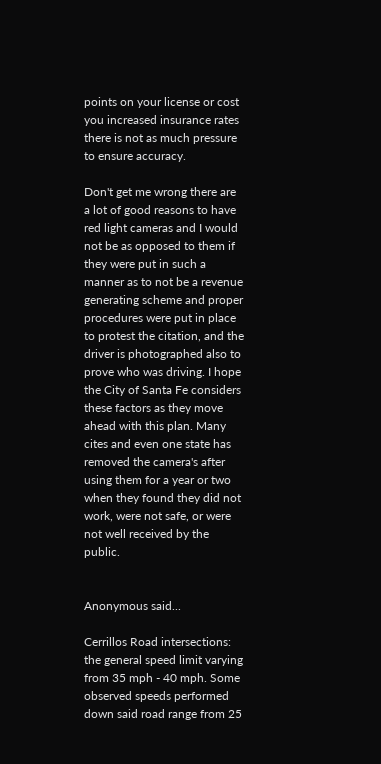points on your license or cost you increased insurance rates there is not as much pressure to ensure accuracy.

Don't get me wrong there are a lot of good reasons to have red light cameras and I would not be as opposed to them if they were put in such a manner as to not be a revenue generating scheme and proper procedures were put in place to protest the citation, and the driver is photographed also to prove who was driving. I hope the City of Santa Fe considers these factors as they move ahead with this plan. Many cites and even one state has removed the camera's after using them for a year or two when they found they did not work, were not safe, or were not well received by the public.


Anonymous said...

Cerrillos Road intersections: the general speed limit varying from 35 mph - 40 mph. Some observed speeds performed down said road range from 25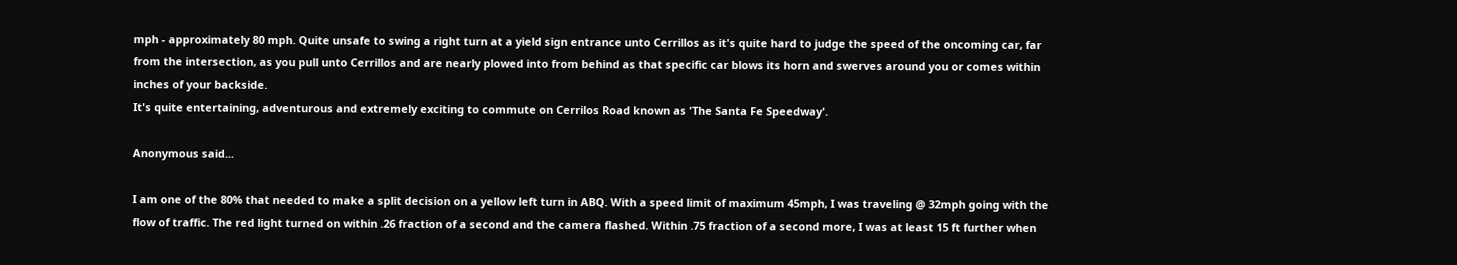mph - approximately 80 mph. Quite unsafe to swing a right turn at a yield sign entrance unto Cerrillos as it's quite hard to judge the speed of the oncoming car, far from the intersection, as you pull unto Cerrillos and are nearly plowed into from behind as that specific car blows its horn and swerves around you or comes within inches of your backside.
It's quite entertaining, adventurous and extremely exciting to commute on Cerrilos Road known as 'The Santa Fe Speedway'.

Anonymous said...

I am one of the 80% that needed to make a split decision on a yellow left turn in ABQ. With a speed limit of maximum 45mph, I was traveling @ 32mph going with the flow of traffic. The red light turned on within .26 fraction of a second and the camera flashed. Within .75 fraction of a second more, I was at least 15 ft further when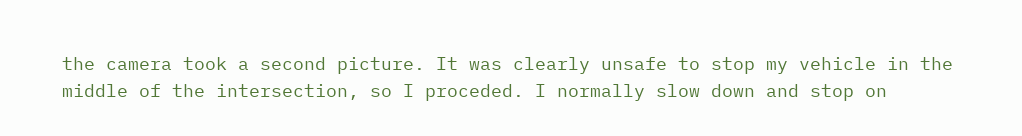the camera took a second picture. It was clearly unsafe to stop my vehicle in the middle of the intersection, so I proceded. I normally slow down and stop on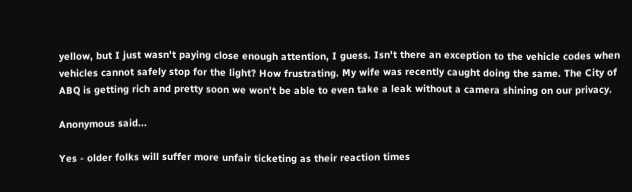yellow, but I just wasn't paying close enough attention, I guess. Isn't there an exception to the vehicle codes when vehicles cannot safely stop for the light? How frustrating. My wife was recently caught doing the same. The City of ABQ is getting rich and pretty soon we won't be able to even take a leak without a camera shining on our privacy.

Anonymous said...

Yes - older folks will suffer more unfair ticketing as their reaction times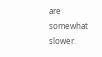are somewhat slower.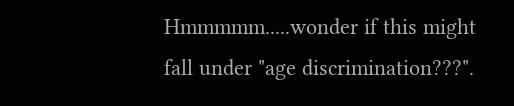Hmmmmm.....wonder if this might fall under "age discrimination???".